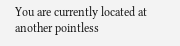You are currently located at another pointless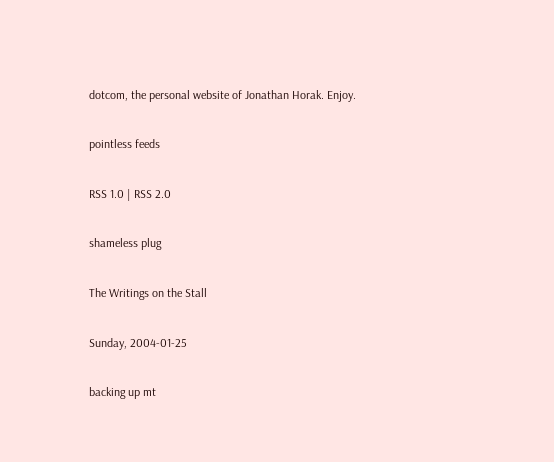dotcom, the personal website of Jonathan Horak. Enjoy.

pointless feeds

RSS 1.0 | RSS 2.0

shameless plug

The Writings on the Stall

Sunday, 2004-01-25

backing up mt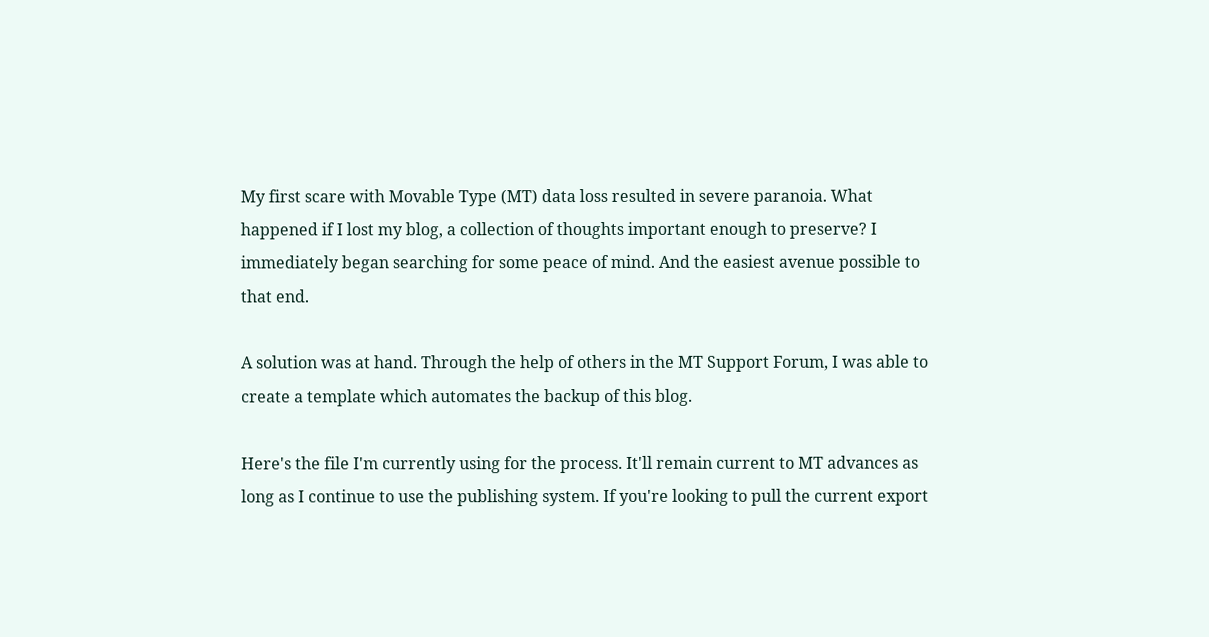My first scare with Movable Type (MT) data loss resulted in severe paranoia. What happened if I lost my blog, a collection of thoughts important enough to preserve? I immediately began searching for some peace of mind. And the easiest avenue possible to that end.

A solution was at hand. Through the help of others in the MT Support Forum, I was able to create a template which automates the backup of this blog.

Here's the file I'm currently using for the process. It'll remain current to MT advances as long as I continue to use the publishing system. If you're looking to pull the current export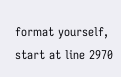format yourself, start at line 2970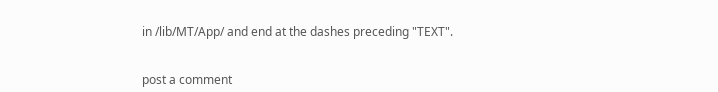in /lib/MT/App/ and end at the dashes preceding "TEXT".


post a comment